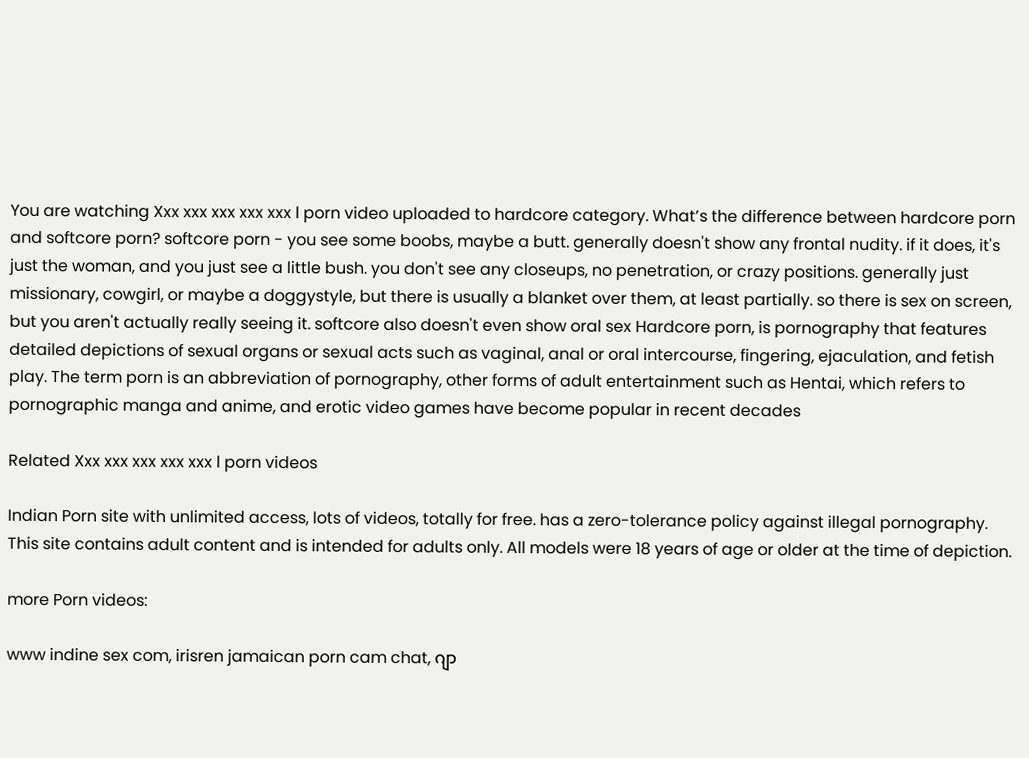You are watching Xxx xxx xxx xxx xxx l porn video uploaded to hardcore category. What’s the difference between hardcore porn and softcore porn? softcore porn - you see some boobs, maybe a butt. generally doesn't show any frontal nudity. if it does, it's just the woman, and you just see a little bush. you don't see any closeups, no penetration, or crazy positions. generally just missionary, cowgirl, or maybe a doggystyle, but there is usually a blanket over them, at least partially. so there is sex on screen, but you aren't actually really seeing it. softcore also doesn't even show oral sex Hardcore porn, is pornography that features detailed depictions of sexual organs or sexual acts such as vaginal, anal or oral intercourse, fingering, ejaculation, and fetish play. The term porn is an abbreviation of pornography, other forms of adult entertainment such as Hentai, which refers to pornographic manga and anime, and erotic video games have become popular in recent decades

Related Xxx xxx xxx xxx xxx l porn videos

Indian Porn site with unlimited access, lots of videos, totally for free. has a zero-tolerance policy against illegal pornography. This site contains adult content and is intended for adults only. All models were 18 years of age or older at the time of depiction.

more Porn videos:

www indine sex com, irisren jamaican porn cam chat, ဂျာ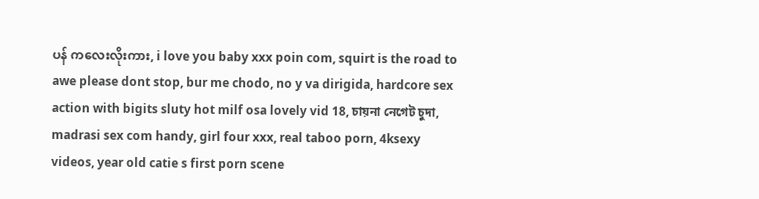ပန် ကလေးလိုးကား, i love you baby xxx poin com, squirt is the road to awe please dont stop, bur me chodo, no y va dirigida, hardcore sex action with bigits sluty hot milf osa lovely vid 18, চায়না নেগেট চুদা, madrasi sex com handy, girl four xxx, real taboo porn, 4ksexy videos, year old catie s first porn scene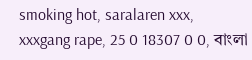smoking hot, saralaren xxx, xxxgang rape, 25 0 18307 0 0, বাংলা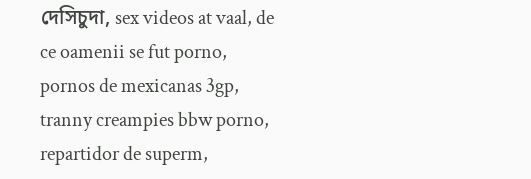দেসিচুদা, sex videos at vaal, de ce oamenii se fut porno, pornos de mexicanas 3gp, tranny creampies bbw porno, repartidor de superm,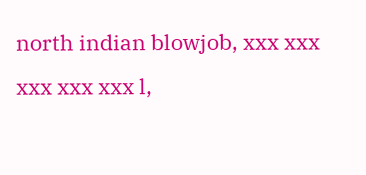north indian blowjob, xxx xxx xxx xxx xxx l,